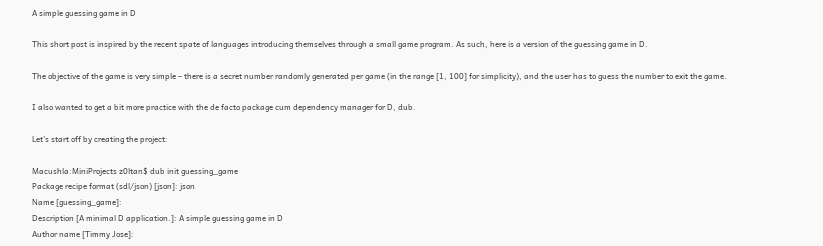A simple guessing game in D

This short post is inspired by the recent spate of languages introducing themselves through a small game program. As such, here is a version of the guessing game in D.

The objective of the game is very simple – there is a secret number randomly generated per game (in the range [1, 100] for simplicity), and the user has to guess the number to exit the game.

I also wanted to get a bit more practice with the de facto package cum dependency manager for D, dub.

Let’s start off by creating the project:

Macushla:MiniProjects z0ltan$ dub init guessing_game
Package recipe format (sdl/json) [json]: json
Name [guessing_game]:
Description [A minimal D application.]: A simple guessing game in D
Author name [Timmy Jose]: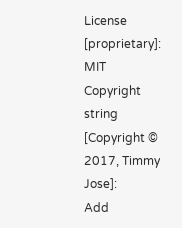License [proprietary]: MIT
Copyright string [Copyright © 2017, Timmy Jose]:
Add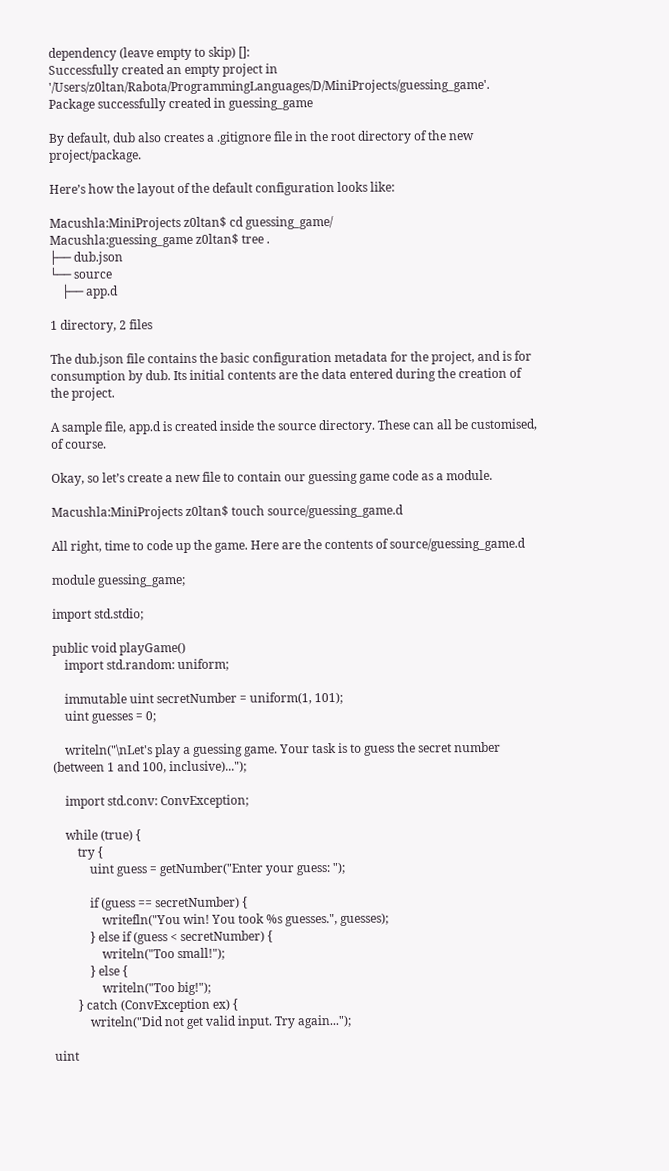dependency (leave empty to skip) []:
Successfully created an empty project in '/Users/z0ltan/Rabota/ProgrammingLanguages/D/MiniProjects/guessing_game'.
Package successfully created in guessing_game

By default, dub also creates a .gitignore file in the root directory of the new project/package.

Here’s how the layout of the default configuration looks like:

Macushla:MiniProjects z0ltan$ cd guessing_game/
Macushla:guessing_game z0ltan$ tree .
├── dub.json
└── source
    ├── app.d

1 directory, 2 files

The dub.json file contains the basic configuration metadata for the project, and is for consumption by dub. Its initial contents are the data entered during the creation of the project.

A sample file, app.d is created inside the source directory. These can all be customised, of course.

Okay, so let’s create a new file to contain our guessing game code as a module.

Macushla:MiniProjects z0ltan$ touch source/guessing_game.d

All right, time to code up the game. Here are the contents of source/guessing_game.d

module guessing_game;

import std.stdio;

public void playGame()
    import std.random: uniform;

    immutable uint secretNumber = uniform(1, 101);
    uint guesses = 0;

    writeln("\nLet's play a guessing game. Your task is to guess the secret number (between 1 and 100, inclusive)...");

    import std.conv: ConvException;

    while (true) {
        try {
            uint guess = getNumber("Enter your guess: ");

            if (guess == secretNumber) {
                writefln("You win! You took %s guesses.", guesses);
            } else if (guess < secretNumber) {
                writeln("Too small!");
            } else {
                writeln("Too big!");
        } catch (ConvException ex) {
            writeln("Did not get valid input. Try again...");

uint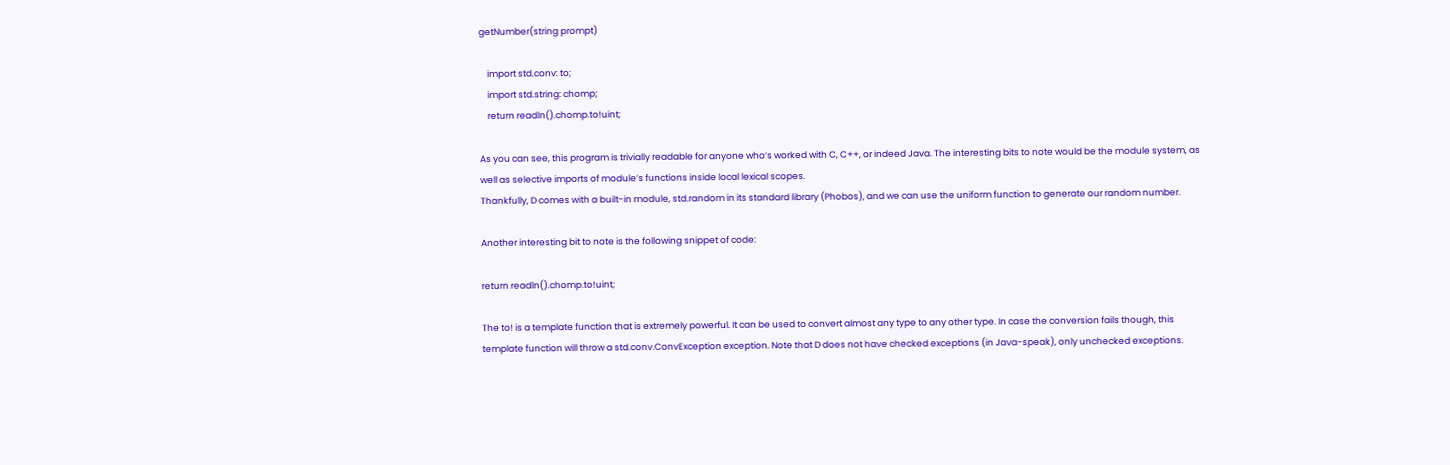getNumber(string prompt)

    import std.conv: to;
    import std.string: chomp;
    return readln().chomp.to!uint;

As you can see, this program is trivially readable for anyone who’s worked with C, C++, or indeed Java. The interesting bits to note would be the module system, as well as selective imports of module’s functions inside local lexical scopes.
Thankfully, D comes with a built-in module, std.random in its standard library (Phobos), and we can use the uniform function to generate our random number.

Another interesting bit to note is the following snippet of code:

return readln().chomp.to!uint;

The to! is a template function that is extremely powerful. It can be used to convert almost any type to any other type. In case the conversion fails though, this template function will throw a std.conv.ConvException exception. Note that D does not have checked exceptions (in Java-speak), only unchecked exceptions.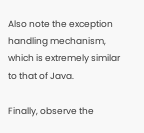Also note the exception handling mechanism, which is extremely similar to that of Java.

Finally, observe the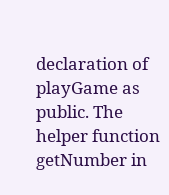declaration of playGame as public. The helper function getNumber in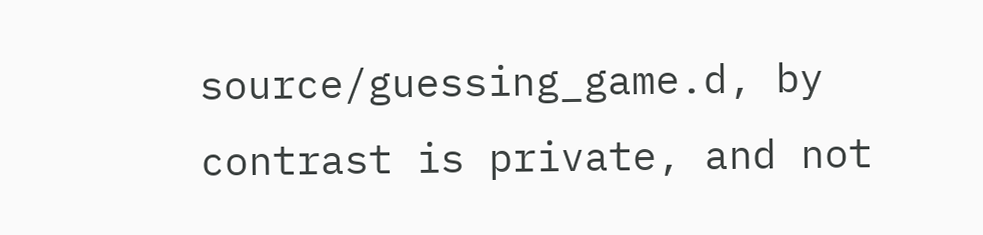source/guessing_game.d, by contrast is private, and not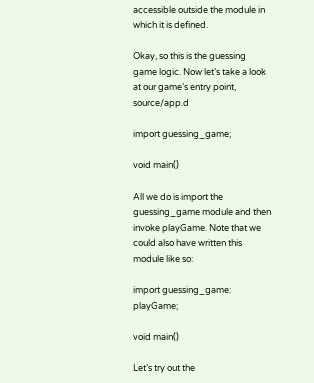accessible outside the module in which it is defined.

Okay, so this is the guessing game logic. Now let’s take a look at our game’s entry point, source/app.d

import guessing_game;

void main()

All we do is import the guessing_game module and then invoke playGame. Note that we could also have written this module like so:

import guessing_game: playGame;

void main()

Let’s try out the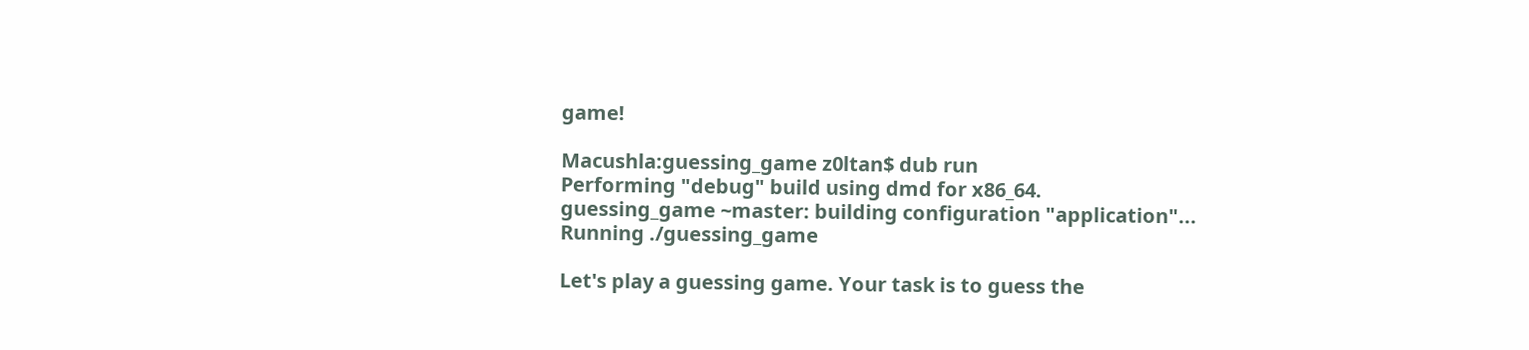game!

Macushla:guessing_game z0ltan$ dub run
Performing "debug" build using dmd for x86_64.
guessing_game ~master: building configuration "application"...
Running ./guessing_game

Let's play a guessing game. Your task is to guess the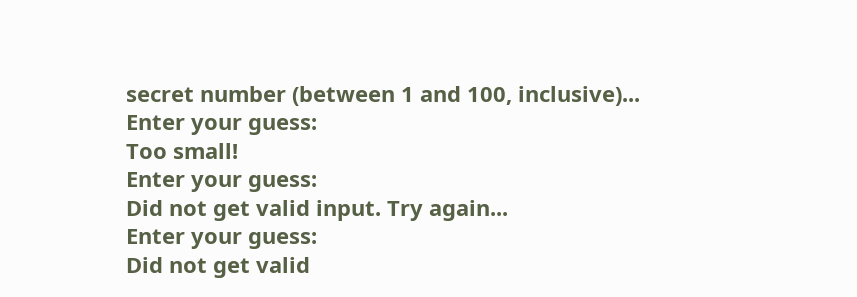secret number (between 1 and 100, inclusive)...
Enter your guess:
Too small!
Enter your guess:
Did not get valid input. Try again...
Enter your guess:
Did not get valid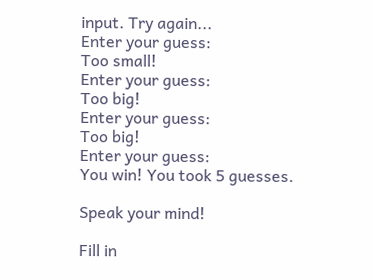input. Try again...
Enter your guess:
Too small!
Enter your guess:
Too big!
Enter your guess:
Too big!
Enter your guess:
You win! You took 5 guesses.

Speak your mind!

Fill in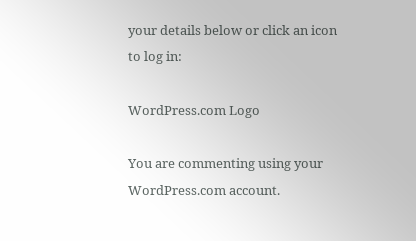your details below or click an icon to log in:

WordPress.com Logo

You are commenting using your WordPress.com account.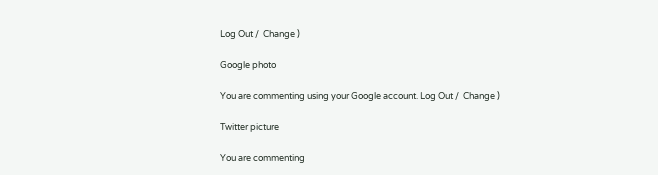Log Out /  Change )

Google photo

You are commenting using your Google account. Log Out /  Change )

Twitter picture

You are commenting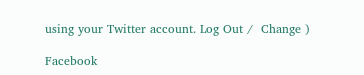using your Twitter account. Log Out /  Change )

Facebook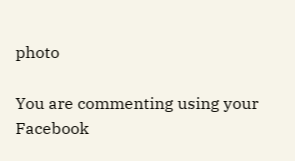photo

You are commenting using your Facebook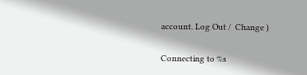account. Log Out /  Change )

Connecting to %s